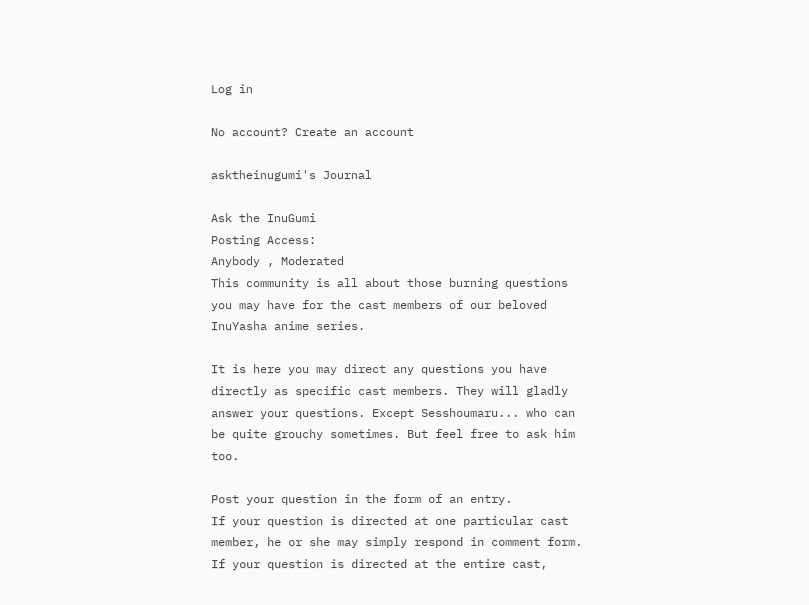Log in

No account? Create an account

asktheinugumi's Journal

Ask the InuGumi
Posting Access:
Anybody , Moderated
This community is all about those burning questions you may have for the cast members of our beloved InuYasha anime series.

It is here you may direct any questions you have directly as specific cast members. They will gladly answer your questions. Except Sesshoumaru... who can be quite grouchy sometimes. But feel free to ask him too.

Post your question in the form of an entry.
If your question is directed at one particular cast member, he or she may simply respond in comment form.
If your question is directed at the entire cast,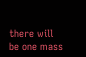there will be one mass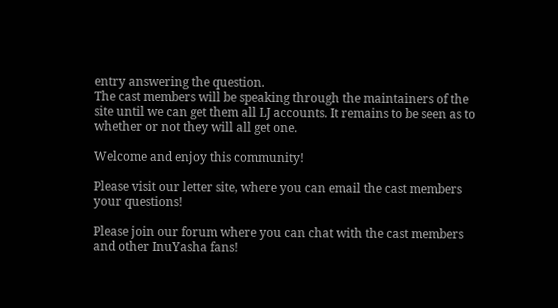entry answering the question.
The cast members will be speaking through the maintainers of the site until we can get them all LJ accounts. It remains to be seen as to whether or not they will all get one.

Welcome and enjoy this community!

Please visit our letter site, where you can email the cast members your questions!

Please join our forum where you can chat with the cast members and other InuYasha fans!